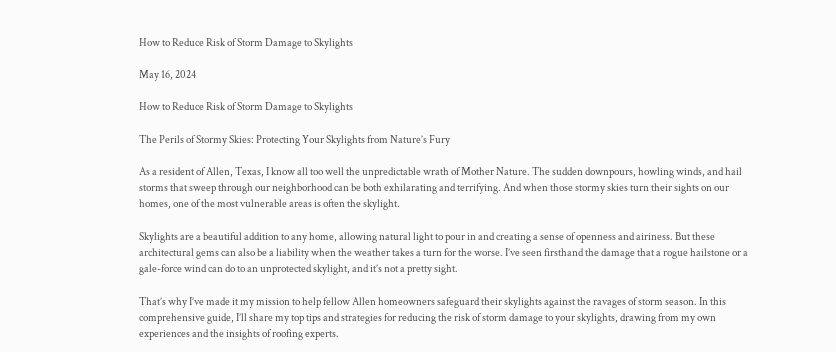How to Reduce Risk of Storm Damage to Skylights

May 16, 2024

How to Reduce Risk of Storm Damage to Skylights

The Perils of Stormy Skies: Protecting Your Skylights from Nature’s Fury

As a resident of Allen, Texas, I know all too well the unpredictable wrath of Mother Nature. The sudden downpours, howling winds, and hail storms that sweep through our neighborhood can be both exhilarating and terrifying. And when those stormy skies turn their sights on our homes, one of the most vulnerable areas is often the skylight.

Skylights are a beautiful addition to any home, allowing natural light to pour in and creating a sense of openness and airiness. But these architectural gems can also be a liability when the weather takes a turn for the worse. I’ve seen firsthand the damage that a rogue hailstone or a gale-force wind can do to an unprotected skylight, and it’s not a pretty sight.

That’s why I’ve made it my mission to help fellow Allen homeowners safeguard their skylights against the ravages of storm season. In this comprehensive guide, I’ll share my top tips and strategies for reducing the risk of storm damage to your skylights, drawing from my own experiences and the insights of roofing experts.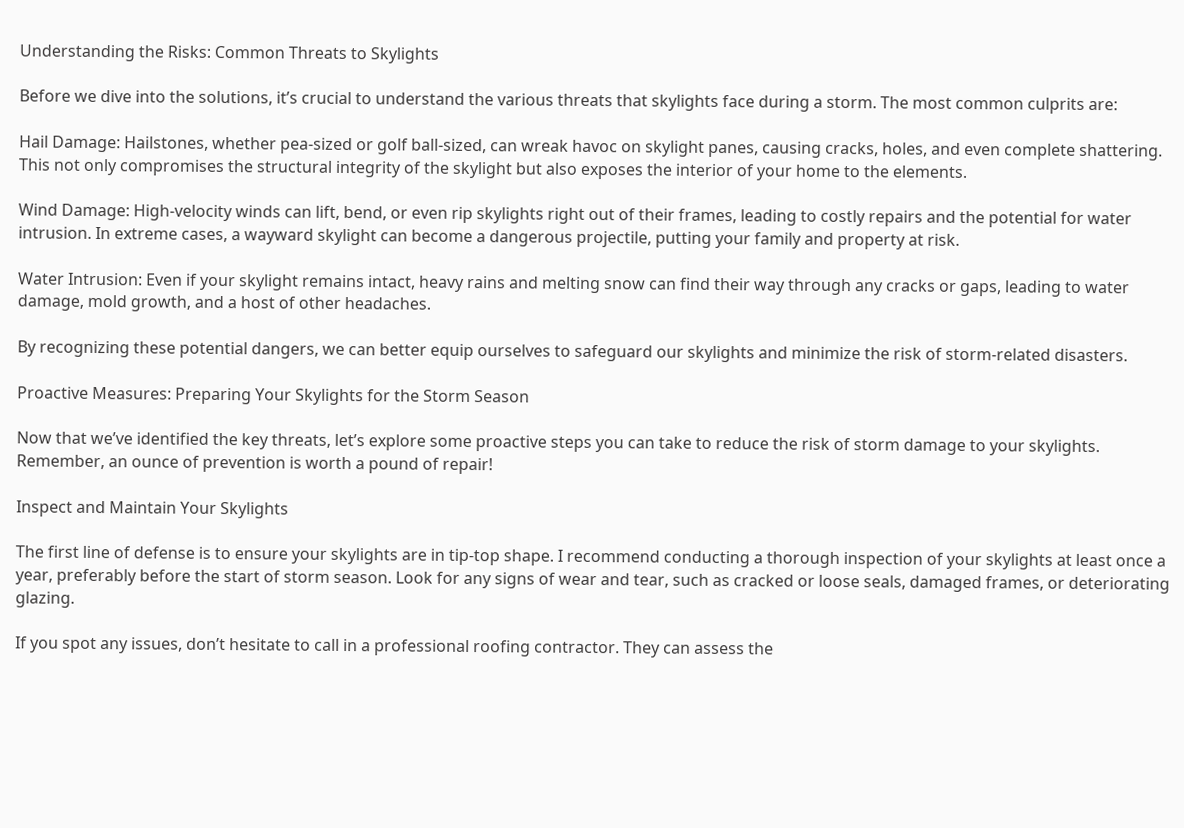Understanding the Risks: Common Threats to Skylights

Before we dive into the solutions, it’s crucial to understand the various threats that skylights face during a storm. The most common culprits are:

Hail Damage: Hailstones, whether pea-sized or golf ball-sized, can wreak havoc on skylight panes, causing cracks, holes, and even complete shattering. This not only compromises the structural integrity of the skylight but also exposes the interior of your home to the elements.

Wind Damage: High-velocity winds can lift, bend, or even rip skylights right out of their frames, leading to costly repairs and the potential for water intrusion. In extreme cases, a wayward skylight can become a dangerous projectile, putting your family and property at risk.

Water Intrusion: Even if your skylight remains intact, heavy rains and melting snow can find their way through any cracks or gaps, leading to water damage, mold growth, and a host of other headaches.

By recognizing these potential dangers, we can better equip ourselves to safeguard our skylights and minimize the risk of storm-related disasters.

Proactive Measures: Preparing Your Skylights for the Storm Season

Now that we’ve identified the key threats, let’s explore some proactive steps you can take to reduce the risk of storm damage to your skylights. Remember, an ounce of prevention is worth a pound of repair!

Inspect and Maintain Your Skylights

The first line of defense is to ensure your skylights are in tip-top shape. I recommend conducting a thorough inspection of your skylights at least once a year, preferably before the start of storm season. Look for any signs of wear and tear, such as cracked or loose seals, damaged frames, or deteriorating glazing.

If you spot any issues, don’t hesitate to call in a professional roofing contractor. They can assess the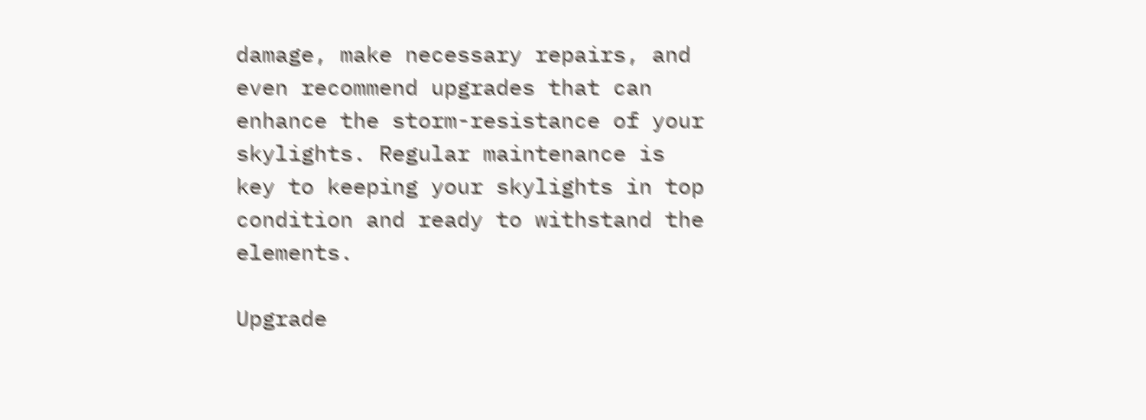damage, make necessary repairs, and even recommend upgrades that can enhance the storm-resistance of your skylights. Regular maintenance is key to keeping your skylights in top condition and ready to withstand the elements.

Upgrade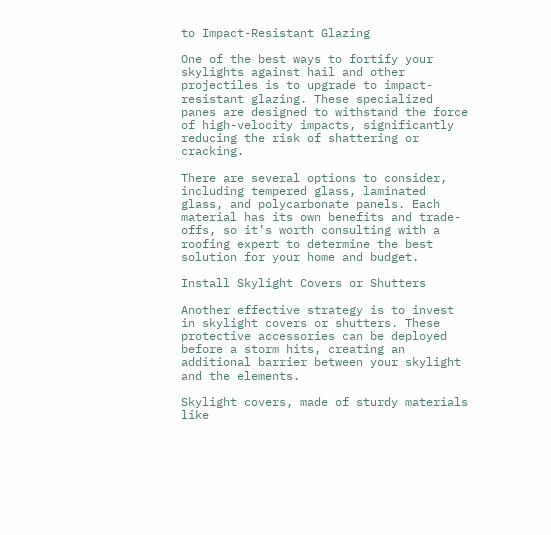to Impact-Resistant Glazing

One of the best ways to fortify your skylights against hail and other projectiles is to upgrade to impact-resistant glazing. These specialized panes are designed to withstand the force of high-velocity impacts, significantly reducing the risk of shattering or cracking.

There are several options to consider, including tempered glass, laminated glass, and polycarbonate panels. Each material has its own benefits and trade-offs, so it’s worth consulting with a roofing expert to determine the best solution for your home and budget.

Install Skylight Covers or Shutters

Another effective strategy is to invest in skylight covers or shutters. These protective accessories can be deployed before a storm hits, creating an additional barrier between your skylight and the elements.

Skylight covers, made of sturdy materials like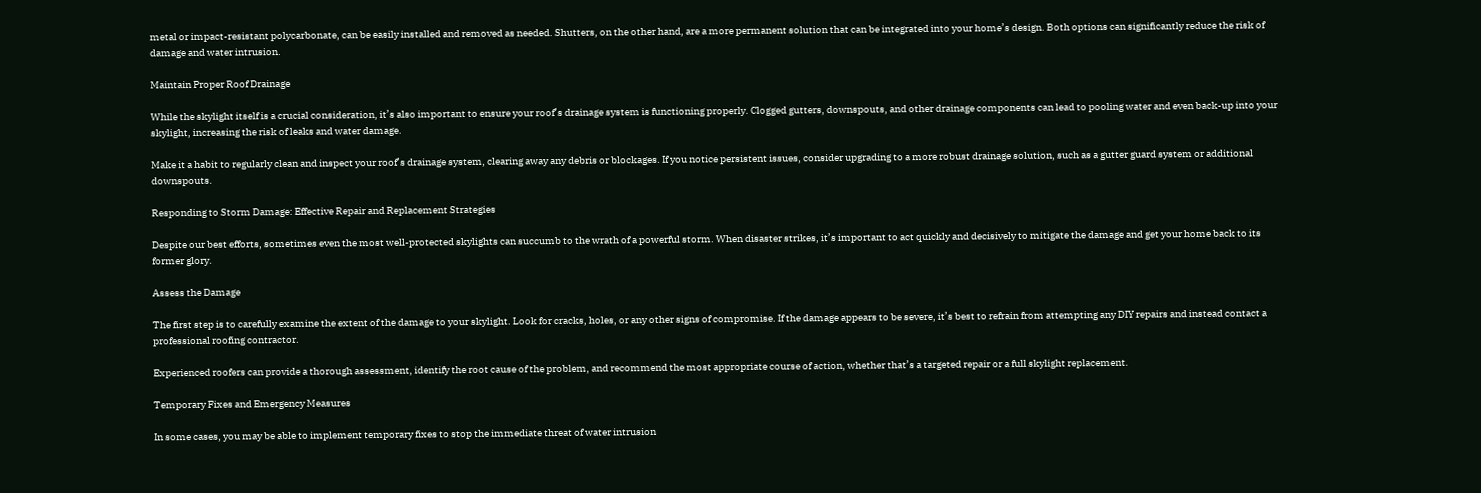metal or impact-resistant polycarbonate, can be easily installed and removed as needed. Shutters, on the other hand, are a more permanent solution that can be integrated into your home’s design. Both options can significantly reduce the risk of damage and water intrusion.

Maintain Proper Roof Drainage

While the skylight itself is a crucial consideration, it’s also important to ensure your roof’s drainage system is functioning properly. Clogged gutters, downspouts, and other drainage components can lead to pooling water and even back-up into your skylight, increasing the risk of leaks and water damage.

Make it a habit to regularly clean and inspect your roof’s drainage system, clearing away any debris or blockages. If you notice persistent issues, consider upgrading to a more robust drainage solution, such as a gutter guard system or additional downspouts.

Responding to Storm Damage: Effective Repair and Replacement Strategies

Despite our best efforts, sometimes even the most well-protected skylights can succumb to the wrath of a powerful storm. When disaster strikes, it’s important to act quickly and decisively to mitigate the damage and get your home back to its former glory.

Assess the Damage

The first step is to carefully examine the extent of the damage to your skylight. Look for cracks, holes, or any other signs of compromise. If the damage appears to be severe, it’s best to refrain from attempting any DIY repairs and instead contact a professional roofing contractor.

Experienced roofers can provide a thorough assessment, identify the root cause of the problem, and recommend the most appropriate course of action, whether that’s a targeted repair or a full skylight replacement.

Temporary Fixes and Emergency Measures

In some cases, you may be able to implement temporary fixes to stop the immediate threat of water intrusion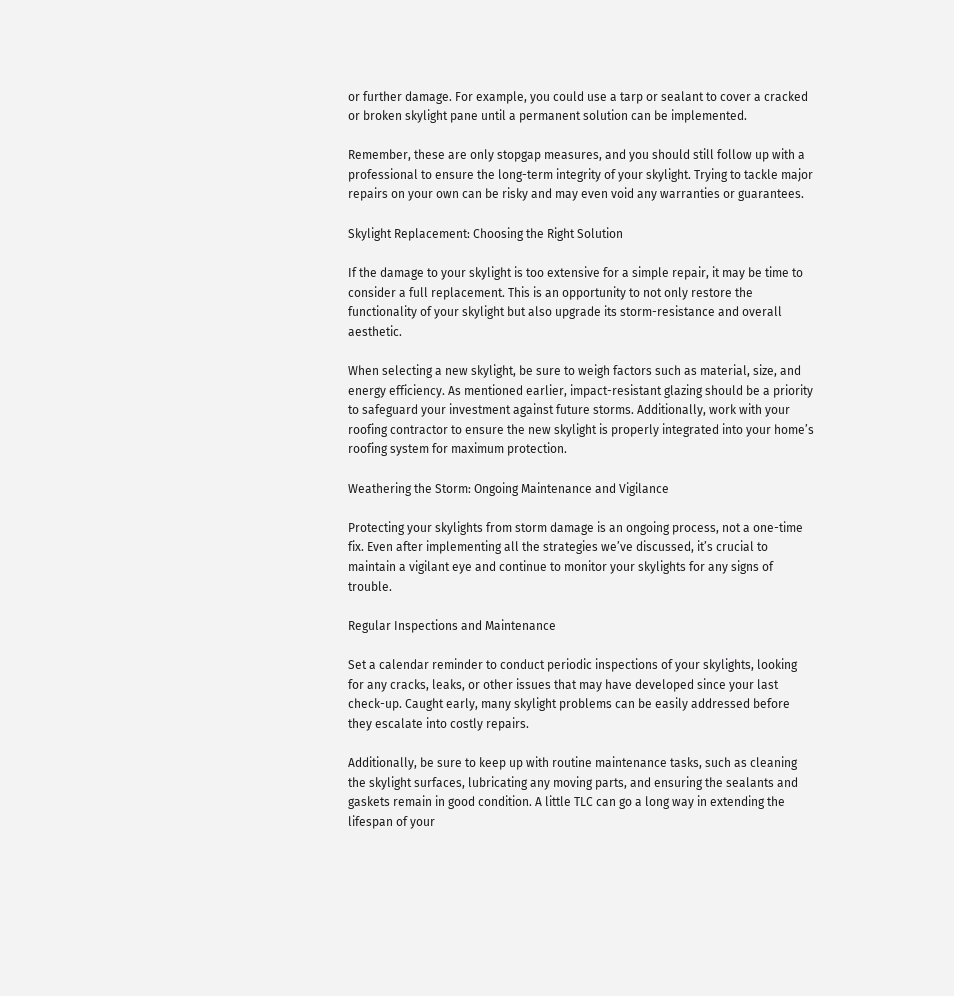or further damage. For example, you could use a tarp or sealant to cover a cracked or broken skylight pane until a permanent solution can be implemented.

Remember, these are only stopgap measures, and you should still follow up with a professional to ensure the long-term integrity of your skylight. Trying to tackle major repairs on your own can be risky and may even void any warranties or guarantees.

Skylight Replacement: Choosing the Right Solution

If the damage to your skylight is too extensive for a simple repair, it may be time to consider a full replacement. This is an opportunity to not only restore the functionality of your skylight but also upgrade its storm-resistance and overall aesthetic.

When selecting a new skylight, be sure to weigh factors such as material, size, and energy efficiency. As mentioned earlier, impact-resistant glazing should be a priority to safeguard your investment against future storms. Additionally, work with your roofing contractor to ensure the new skylight is properly integrated into your home’s roofing system for maximum protection.

Weathering the Storm: Ongoing Maintenance and Vigilance

Protecting your skylights from storm damage is an ongoing process, not a one-time fix. Even after implementing all the strategies we’ve discussed, it’s crucial to maintain a vigilant eye and continue to monitor your skylights for any signs of trouble.

Regular Inspections and Maintenance

Set a calendar reminder to conduct periodic inspections of your skylights, looking for any cracks, leaks, or other issues that may have developed since your last check-up. Caught early, many skylight problems can be easily addressed before they escalate into costly repairs.

Additionally, be sure to keep up with routine maintenance tasks, such as cleaning the skylight surfaces, lubricating any moving parts, and ensuring the sealants and gaskets remain in good condition. A little TLC can go a long way in extending the lifespan of your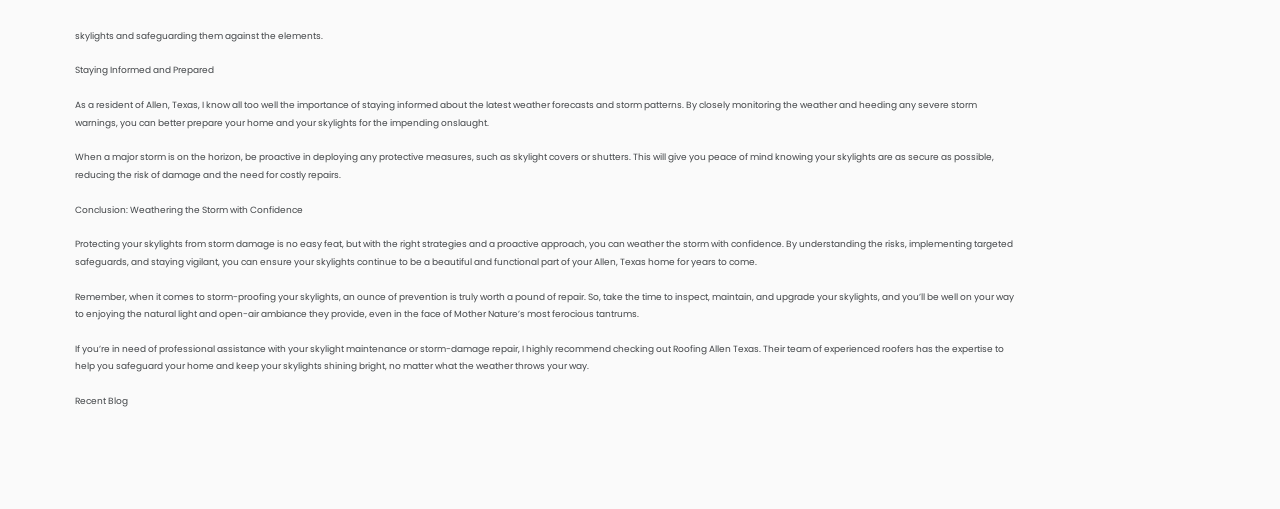skylights and safeguarding them against the elements.

Staying Informed and Prepared

As a resident of Allen, Texas, I know all too well the importance of staying informed about the latest weather forecasts and storm patterns. By closely monitoring the weather and heeding any severe storm warnings, you can better prepare your home and your skylights for the impending onslaught.

When a major storm is on the horizon, be proactive in deploying any protective measures, such as skylight covers or shutters. This will give you peace of mind knowing your skylights are as secure as possible, reducing the risk of damage and the need for costly repairs.

Conclusion: Weathering the Storm with Confidence

Protecting your skylights from storm damage is no easy feat, but with the right strategies and a proactive approach, you can weather the storm with confidence. By understanding the risks, implementing targeted safeguards, and staying vigilant, you can ensure your skylights continue to be a beautiful and functional part of your Allen, Texas home for years to come.

Remember, when it comes to storm-proofing your skylights, an ounce of prevention is truly worth a pound of repair. So, take the time to inspect, maintain, and upgrade your skylights, and you’ll be well on your way to enjoying the natural light and open-air ambiance they provide, even in the face of Mother Nature’s most ferocious tantrums.

If you’re in need of professional assistance with your skylight maintenance or storm-damage repair, I highly recommend checking out Roofing Allen Texas. Their team of experienced roofers has the expertise to help you safeguard your home and keep your skylights shining bright, no matter what the weather throws your way.

Recent Blog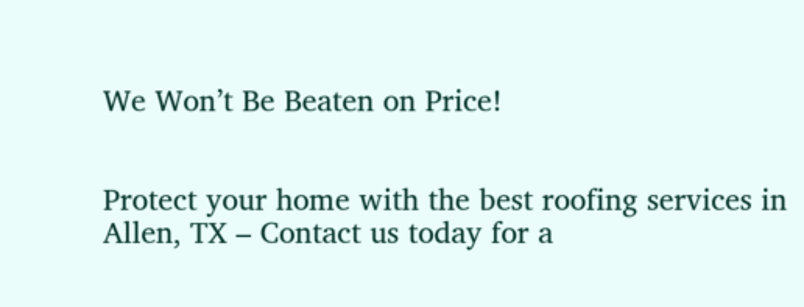We Won’t Be Beaten on Price!


Protect your home with the best roofing services in Allen, TX – Contact us today for a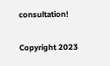consultation!

Copyright 2023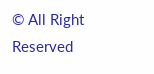© All Right Reserved